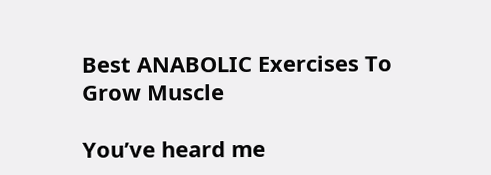Best ANABOLIC Exercises To Grow Muscle

You’ve heard me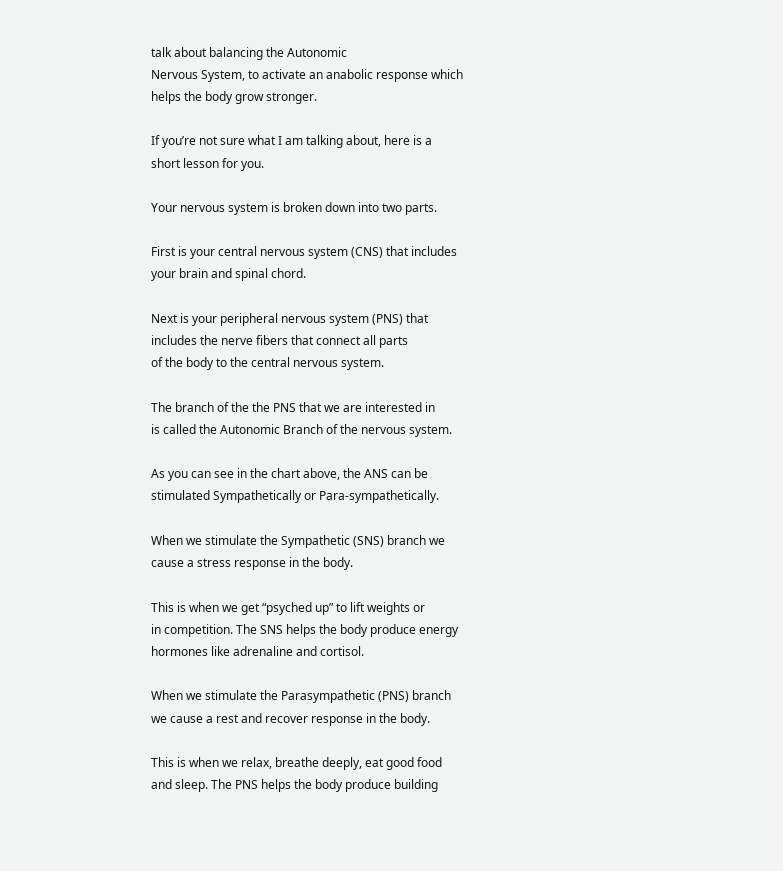talk about balancing the Autonomic
Nervous System, to activate an anabolic response which
helps the body grow stronger.

If you’re not sure what I am talking about, here is a
short lesson for you.

Your nervous system is broken down into two parts.

First is your central nervous system (CNS) that includes
your brain and spinal chord.

Next is your peripheral nervous system (PNS) that
includes the nerve fibers that connect all parts
of the body to the central nervous system.

The branch of the the PNS that we are interested in
is called the Autonomic Branch of the nervous system.

As you can see in the chart above, the ANS can be
stimulated Sympathetically or Para-sympathetically.

When we stimulate the Sympathetic (SNS) branch we
cause a stress response in the body.

This is when we get “psyched up” to lift weights or
in competition. The SNS helps the body produce energy
hormones like adrenaline and cortisol.

When we stimulate the Parasympathetic (PNS) branch
we cause a rest and recover response in the body.

This is when we relax, breathe deeply, eat good food
and sleep. The PNS helps the body produce building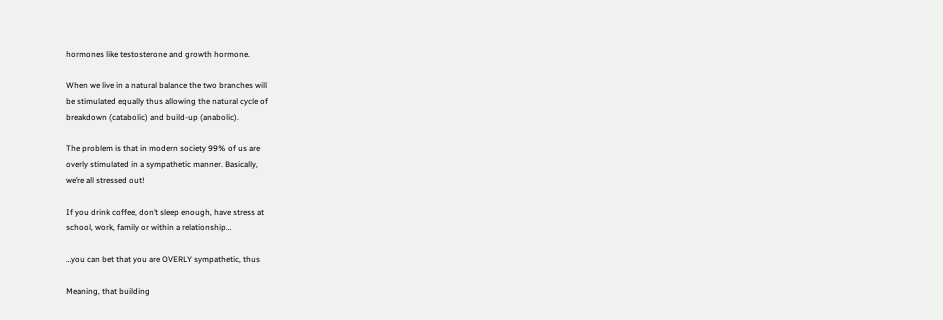hormones like testosterone and growth hormone.

When we live in a natural balance the two branches will
be stimulated equally thus allowing the natural cycle of
breakdown (catabolic) and build-up (anabolic).

The problem is that in modern society 99% of us are
overly stimulated in a sympathetic manner. Basically,
we’re all stressed out!

If you drink coffee, don’t sleep enough, have stress at
school, work, family or within a relationship…

…you can bet that you are OVERLY sympathetic, thus

Meaning, that building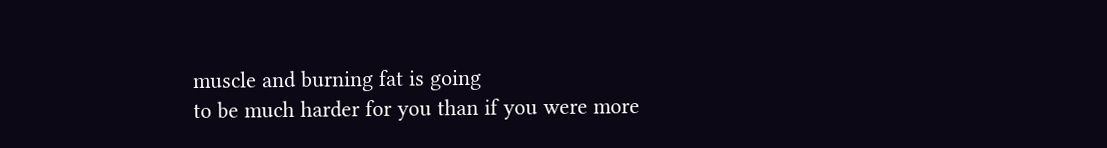muscle and burning fat is going
to be much harder for you than if you were more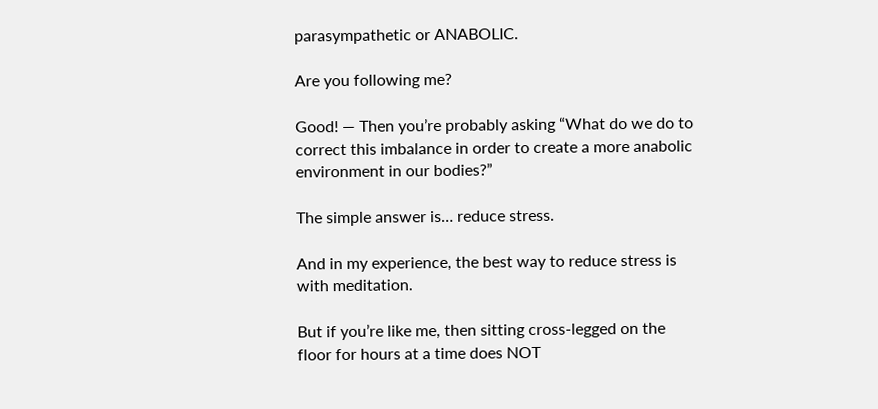parasympathetic or ANABOLIC.

Are you following me?

Good! — Then you’re probably asking “What do we do to
correct this imbalance in order to create a more anabolic
environment in our bodies?”

The simple answer is… reduce stress.

And in my experience, the best way to reduce stress is
with meditation.

But if you’re like me, then sitting cross-legged on the
floor for hours at a time does NOT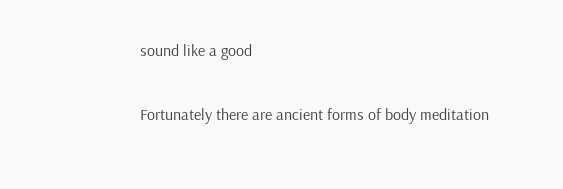sound like a good

Fortunately there are ancient forms of body meditation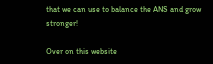that we can use to balance the ANS and grow stronger!

Over on this website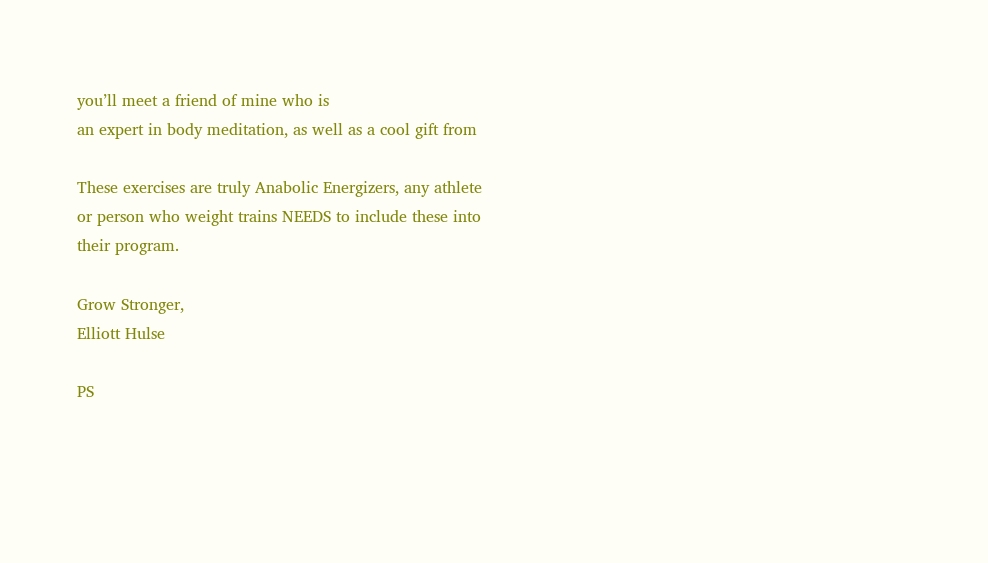you’ll meet a friend of mine who is
an expert in body meditation, as well as a cool gift from

These exercises are truly Anabolic Energizers, any athlete
or person who weight trains NEEDS to include these into
their program.

Grow Stronger,
Elliott Hulse

PS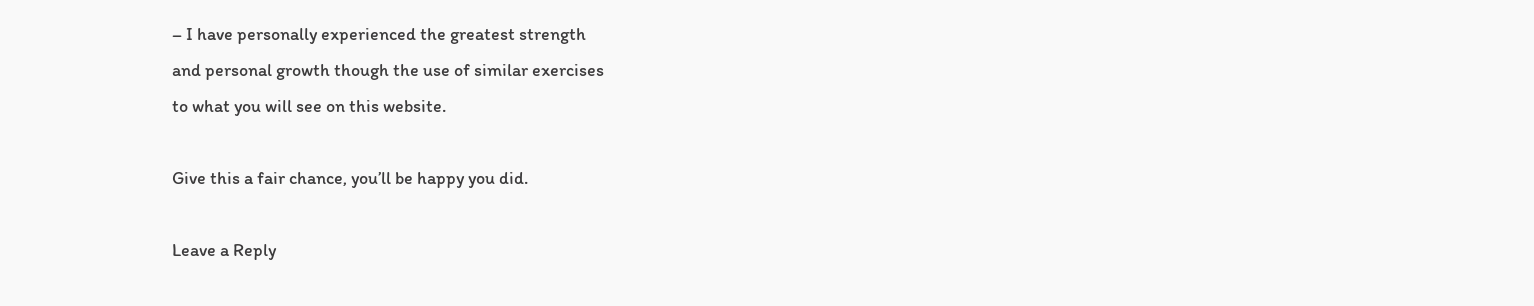– I have personally experienced the greatest strength
and personal growth though the use of similar exercises
to what you will see on this website.

Give this a fair chance, you’ll be happy you did.

Leave a Reply